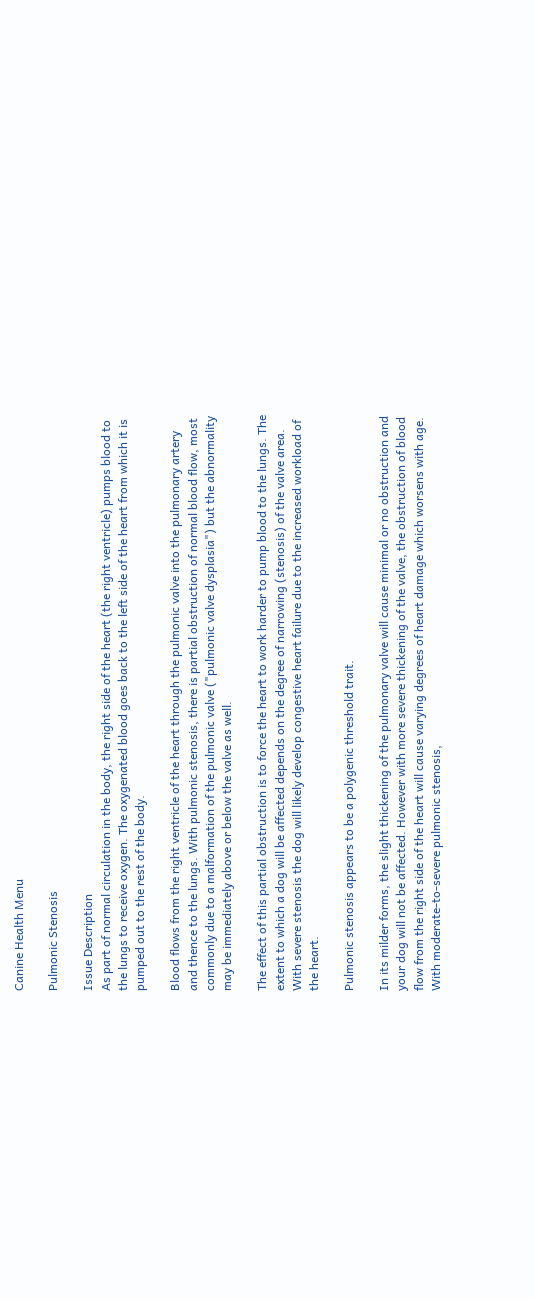Canine Health Menu

Pulmonic Stenosis

Issue Description
As part of normal circulation in the body, the right side of the heart (the right ventricle) pumps blood to the lungs to receive oxygen. The oxygenated blood goes back to the left side of the heart from which it is pumped out to the rest of the body.

Blood flows from the right ventricle of the heart through the pulmonic valve into the pulmonary artery and thence to the lungs. With pulmonic stenosis, there is partial obstruction of normal blood flow, most commonly due to a malformation of the pulmonic valve ("pulmonic valve dysplasia") but the abnormality may be immediately above or below the valve as well.

The effect of this partial obstruction is to force the heart to work harder to pump blood to the lungs. The extent to which a dog will be affected depends on the degree of narrowing (stenosis) of the valve area. With severe stenosis the dog will likely develop congestive heart failure due to the increased workload of the heart.

Pulmonic stenosis appears to be a polygenic threshold trait.

In its milder forms, the slight thickening of the pulmonary valve will cause minimal or no obstruction and your dog will not be affected. However with more severe thickening of the valve, the obstruction of blood flow from the right side of the heart will cause varying degrees of heart damage which worsens with age. With moderate-to-severe pulmonic stenosis,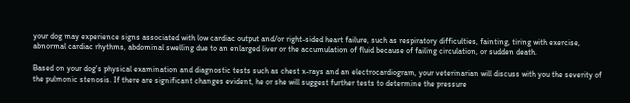your dog may experience signs associated with low cardiac output and/or right-sided heart failure, such as respiratory difficulties, fainting, tiring with exercise, abnormal cardiac rhythms, abdominal swelling due to an enlarged liver or the accumulation of fluid because of failing circulation, or sudden death.

Based on your dog's physical examination and diagnostic tests such as chest x-rays and an electrocardiogram, your veterinarian will discuss with you the severity of the pulmonic stenosis. If there are significant changes evident, he or she will suggest further tests to determine the pressure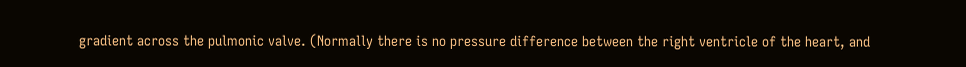gradient across the pulmonic valve. (Normally there is no pressure difference between the right ventricle of the heart, and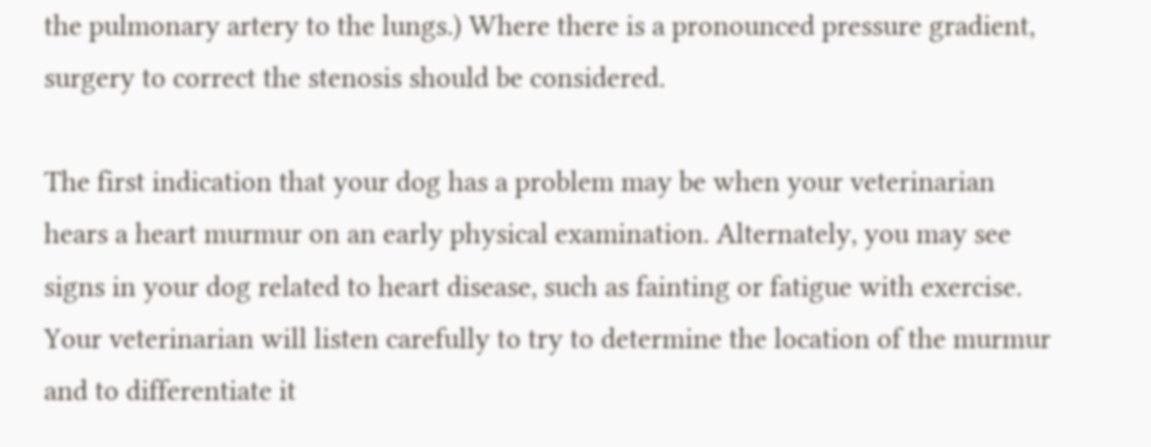the pulmonary artery to the lungs.) Where there is a pronounced pressure gradient, surgery to correct the stenosis should be considered.

The first indication that your dog has a problem may be when your veterinarian hears a heart murmur on an early physical examination. Alternately, you may see signs in your dog related to heart disease, such as fainting or fatigue with exercise. Your veterinarian will listen carefully to try to determine the location of the murmur and to differentiate it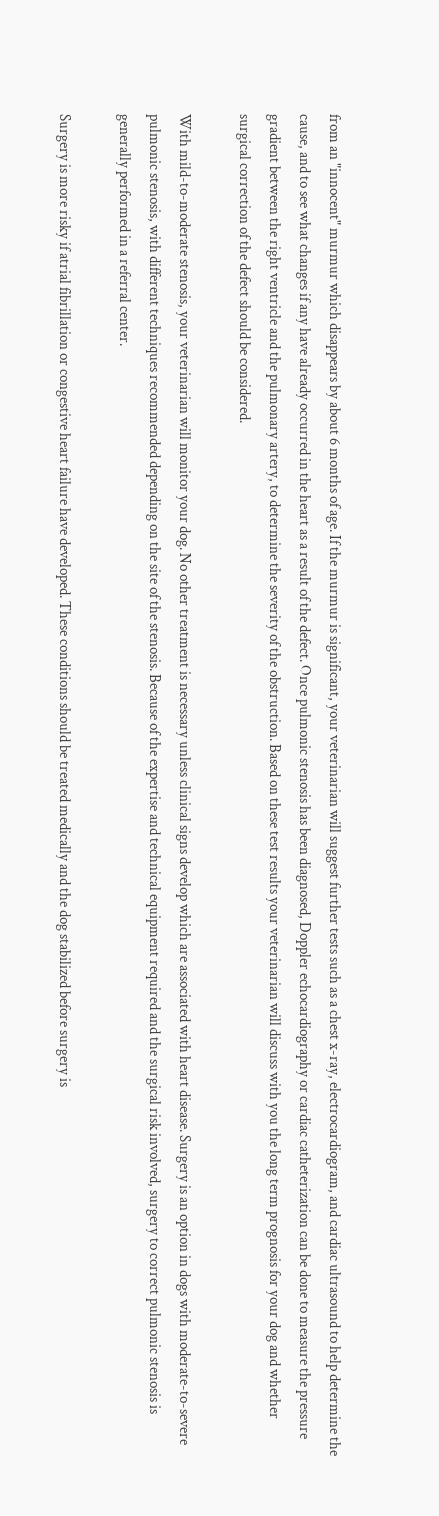from an "innocent" murmur which disappears by about 6 months of age. If the murmur is significant, your veterinarian will suggest further tests such as a chest x-ray, electrocardiogram, and cardiac ultrasound to help determine the cause, and to see what changes if any have already occurred in the heart as a result of the defect. Once pulmonic stenosis has been diagnosed, Doppler echocardiography or cardiac catheterization can be done to measure the pressure gradient between the right ventricle and the pulmonary artery, to determine the severity of the obstruction. Based on these test results your veterinarian will discuss with you the long term prognosis for your dog and whether surgical correction of the defect should be considered.

With mild-to-moderate stenosis, your veterinarian will monitor your dog. No other treatment is necessary unless clinical signs develop which are associated with heart disease. Surgery is an option in dogs with moderate-to-severe pulmonic stenosis, with different techniques recommended depending on the site of the stenosis. Because of the expertise and technical equipment required and the surgical risk involved, surgery to correct pulmonic stenosis is generally performed in a referral center.

Surgery is more risky if atrial fibrillation or congestive heart failure have developed. These conditions should be treated medically and the dog stabilized before surgery is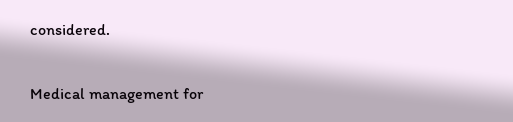considered.

Medical management for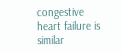congestive heart failure is similar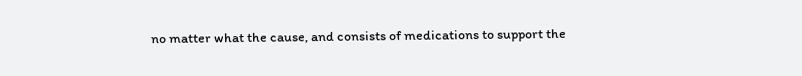no matter what the cause, and consists of medications to support the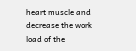heart muscle and decrease the work load of the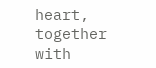heart, together with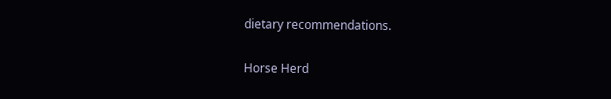dietary recommendations.

Horse Herd